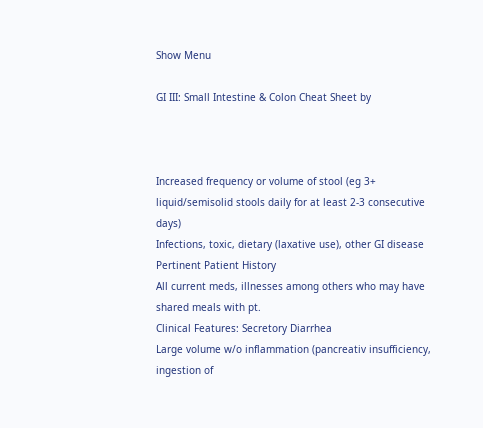Show Menu

GI III: Small Intestine & Colon Cheat Sheet by



Increased frequency or volume of stool (eg 3+ liquid/semisolid stools daily for at least 2-3 consecutive days)
Infections, toxic, dietary (laxative use), other GI disease
Pertinent Patient History
All current meds, illnesses among others who may have shared meals with pt.
Clinical Features: Secretory Diarrhea
Large volume w/o inflammation (pancreativ insufficiency, ingestion of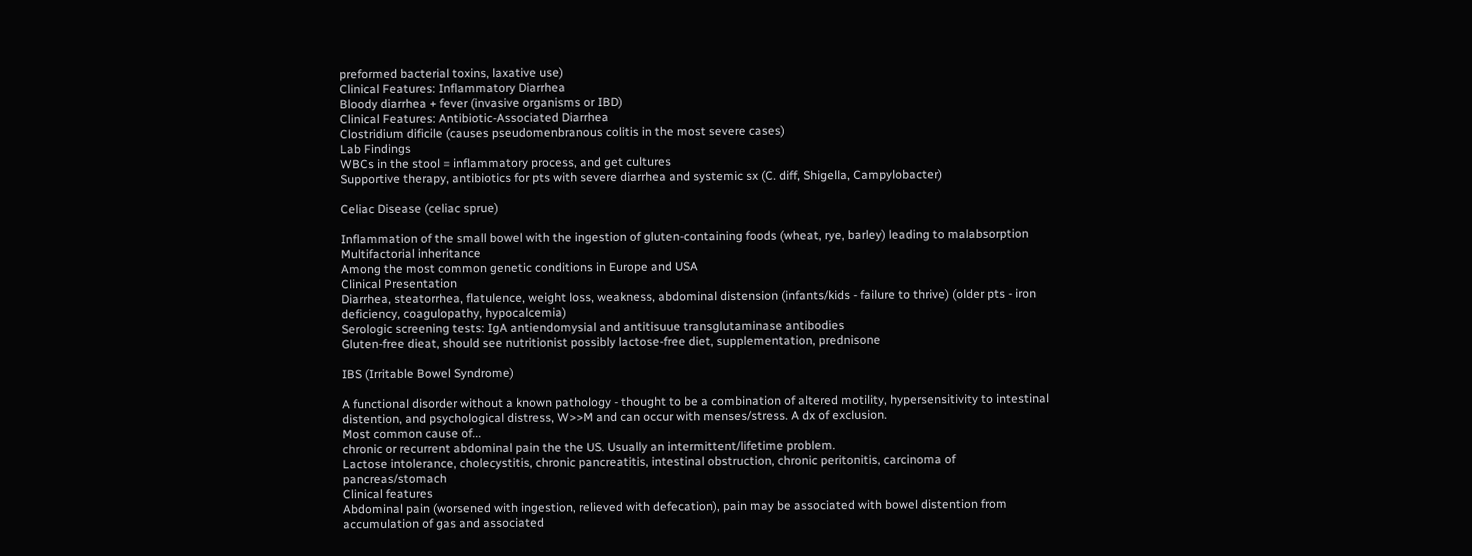preformed bacterial toxins, laxative use)
Clinical Features: Inflammatory Diarrhea
Bloody diarrhea + fever (invasive organisms or IBD)
Clinical Features: Antibiotic-Associated Diarrhea
Clostridium dificile (causes pseudomenbranous colitis in the most severe cases)
Lab Findings
WBCs in the stool = inflammatory process, and get cultures
Supportive therapy, antibiotics for pts with severe diarrhea and systemic sx (C. diff, Shigella, Campylobacter)

Celiac Disease (celiac sprue)

Inflammation of the small bowel with the ingestion of gluten-containing foods (wheat, rye, barley) leading to malabsorption
Multifactorial inheritance
Among the most common genetic conditions in Europe and USA
Clinical Presentation
Diarrhea, steatorrhea, flatulence, weight loss, weakness, abdominal distension (infants/kids - failure to thrive) (older pts - iron deficiency, coagulopathy, hypocalcemia)
Serologic screening tests: IgA antiendomysial and antitisuue transglutaminase antibodies
Gluten-free dieat, should see nutritionist possibly lactose-free diet, supplementation, prednisone

IBS (Irritable Bowel Syndrome)

A functional disorder without a known pathology - thought to be a combination of altered motility, hypersensitivity to intestinal distention, and psychological distress, W>>M and can occur with menses/stress. A dx of exclusion.
Most common cause of...
chronic or recurrent abdominal pain the the US. Usually an intermittent/lifetime problem.
Lactose intolerance, cholecystitis, chronic pancreatitis, intestinal obstruction, chronic peritonitis, carcinoma of pancreas/stomach
Clinical features
Abdominal pain (worsened with ingestion, relieved with defecation), pain may be associated with bowel distention from accumulation of gas and associated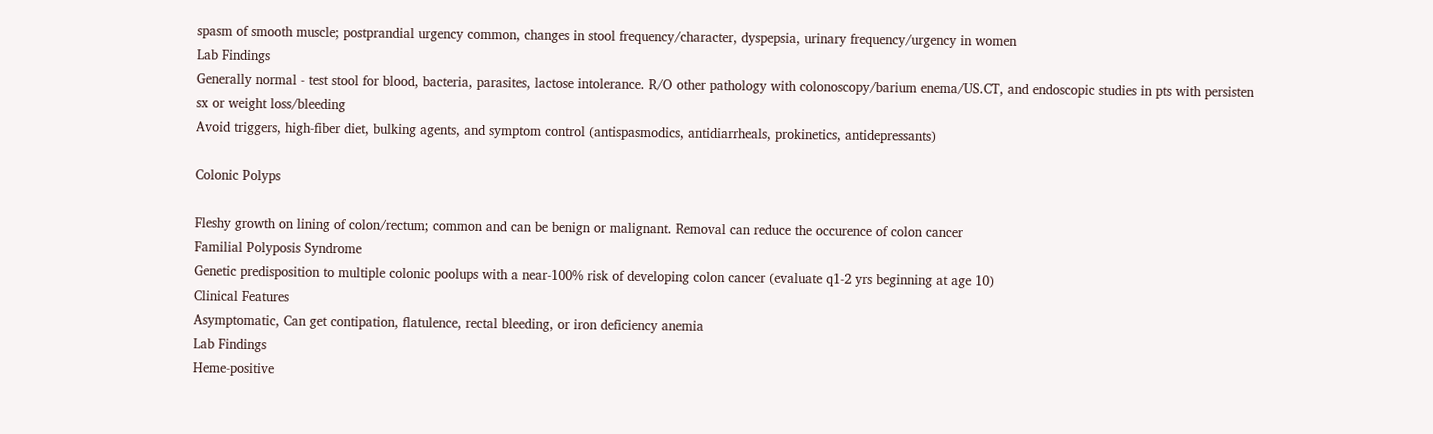spasm of smooth muscle; postprandial urgency common, changes in stool frequency/character, dyspepsia, urinary frequency/urgency in women
Lab Findings
Generally normal - test stool for blood, bacteria, parasites, lactose intolerance. R/O other pathology with colonoscopy/barium enema/US.CT, and endoscopic studies in pts with persisten sx or weight loss/bleeding
Avoid triggers, high-fiber diet, bulking agents, and symptom control (antispasmodics, antidiarrheals, prokinetics, antidepressants)

Colonic Polyps

Fleshy growth on lining of colon/rectum; common and can be benign or malignant. Removal can reduce the occurence of colon cancer
Familial Polyposis Syndrome
Genetic predisposition to multiple colonic poolups with a near-100% risk of developing colon cancer (evaluate q1-2 yrs beginning at age 10)
Clinical Features
Asymptomatic, Can get contipation, flatulence, rectal bleeding, or iron deficiency anemia
Lab Findings
Heme-positive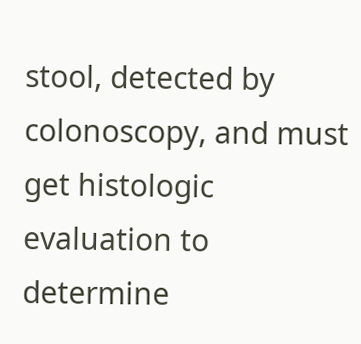stool, detected by colonoscopy, and must get histologic evaluation to determine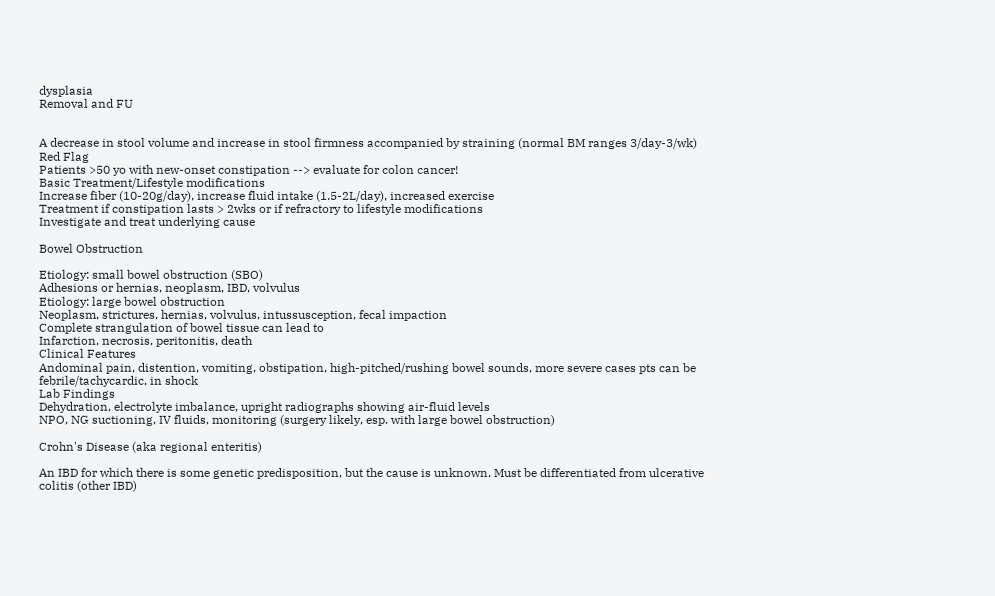dysplasia
Removal and FU


A decrease in stool volume and increase in stool firmness accompanied by straining (normal BM ranges 3/day-3/wk)
Red Flag
Patients >50 yo with new-onset constipation --> evaluate for colon cancer!
Basic Treatment/Lifestyle modifications
Increase fiber (10-20g/day), increase fluid intake (1.5-2L/day), increased exercise
Treatment if constipation lasts > 2wks or if refractory to lifestyle modifications
Investigate and treat underlying cause

Bowel Obstruction

Etiology: small bowel obstruction (SBO)
Adhesions or hernias, neoplasm, IBD, volvulus
Etiology: large bowel obstruction
Neoplasm, strictures, hernias, volvulus, intussusception, fecal impaction
Complete strangulation of bowel tissue can lead to
Infarction, necrosis, peritonitis, death
Clinical Features
Andominal pain, distention, vomiting, obstipation, high-pitched/rushing bowel sounds, more severe cases pts can be febrile/tachycardic, in shock
Lab Findings
Dehydration, electrolyte imbalance, upright radiographs showing air-fluid levels
NPO, NG suctioning, IV fluids, monitoring (surgery likely, esp. with large bowel obstruction)

Crohn's Disease (aka regional enteritis)

An IBD for which there is some genetic predisposition, but the cause is unknown. Must be differentiated from ulcerative colitis (other IBD)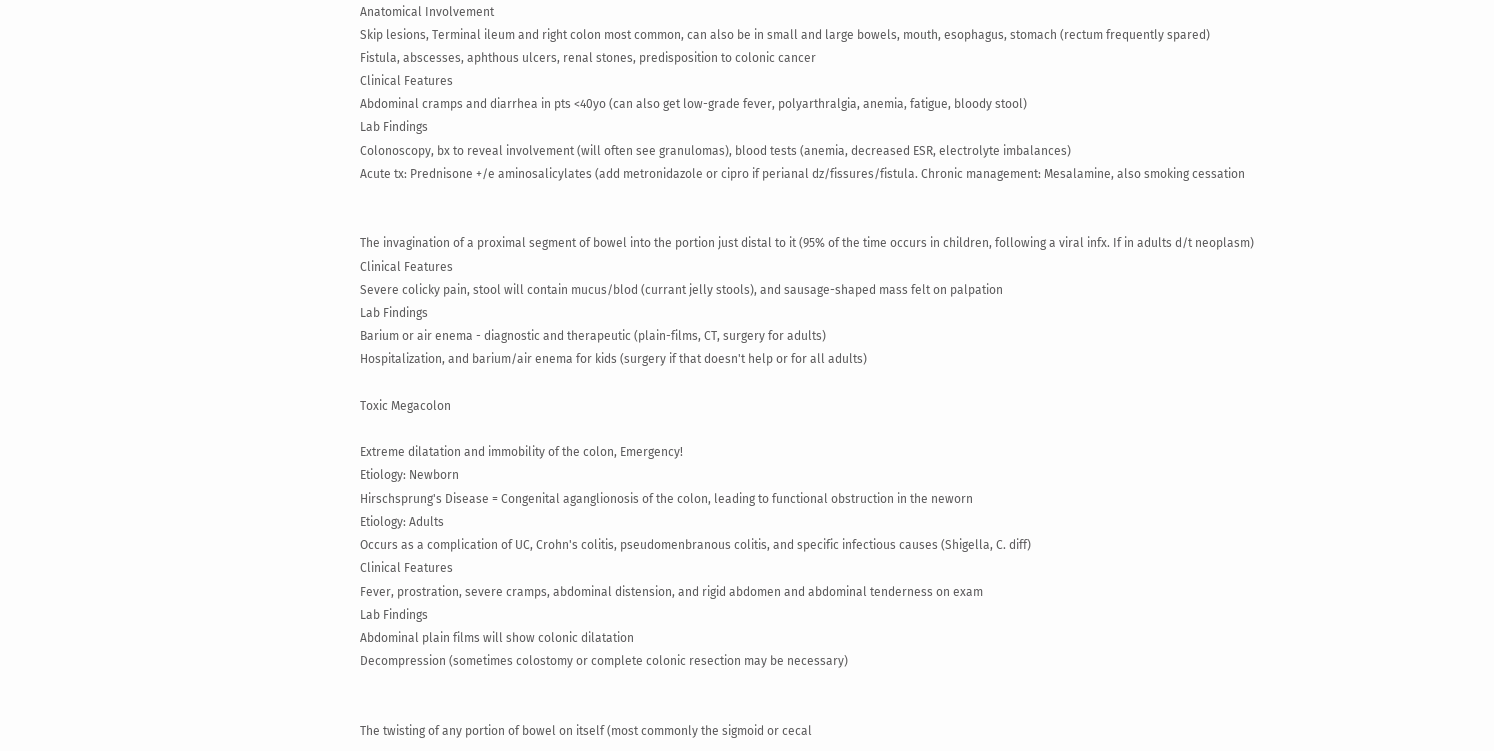Anatomical Involvement
Skip lesions, Terminal ileum and right colon most common, can also be in small and large bowels, mouth, esophagus, stomach (rectum frequently spared)
Fistula, abscesses, aphthous ulcers, renal stones, predisposition to colonic cancer
Clinical Features
Abdominal cramps and diarrhea in pts <40yo (can also get low-grade fever, polyarthralgia, anemia, fatigue, bloody stool)
Lab Findings
Colonoscopy, bx to reveal involvement (will often see granulomas), blood tests (anemia, decreased ESR, electrolyte imbalances)
Acute tx: Prednisone +/e aminosalicylates (add metronidazole or cipro if perianal dz/fissures/fistula. Chronic management: Mesalamine, also smoking cessation


The invagination of a proximal segment of bowel into the portion just distal to it (95% of the time occurs in children, following a viral infx. If in adults d/t neoplasm)
Clinical Features
Severe colicky pain, stool will contain mucus/blod (currant jelly stools), and sausage-shaped mass felt on palpation
Lab Findings
Barium or air enema - diagnostic and therapeutic (plain-films, CT, surgery for adults)
Hospitalization, and barium/air enema for kids (surgery if that doesn't help or for all adults)

Toxic Megacolon

Extreme dilatation and immobility of the colon, Emergency!
Etiology: Newborn
Hirschsprung's Disease = Congenital aganglionosis of the colon, leading to functional obstruction in the neworn
Etiology: Adults
Occurs as a complication of UC, Crohn's colitis, pseudomenbranous colitis, and specific infectious causes (Shigella, C. diff)
Clinical Features
Fever, prostration, severe cramps, abdominal distension, and rigid abdomen and abdominal tenderness on exam
Lab Findings
Abdominal plain films will show colonic dilatation
Decompression (sometimes colostomy or complete colonic resection may be necessary)


The twisting of any portion of bowel on itself (most commonly the sigmoid or cecal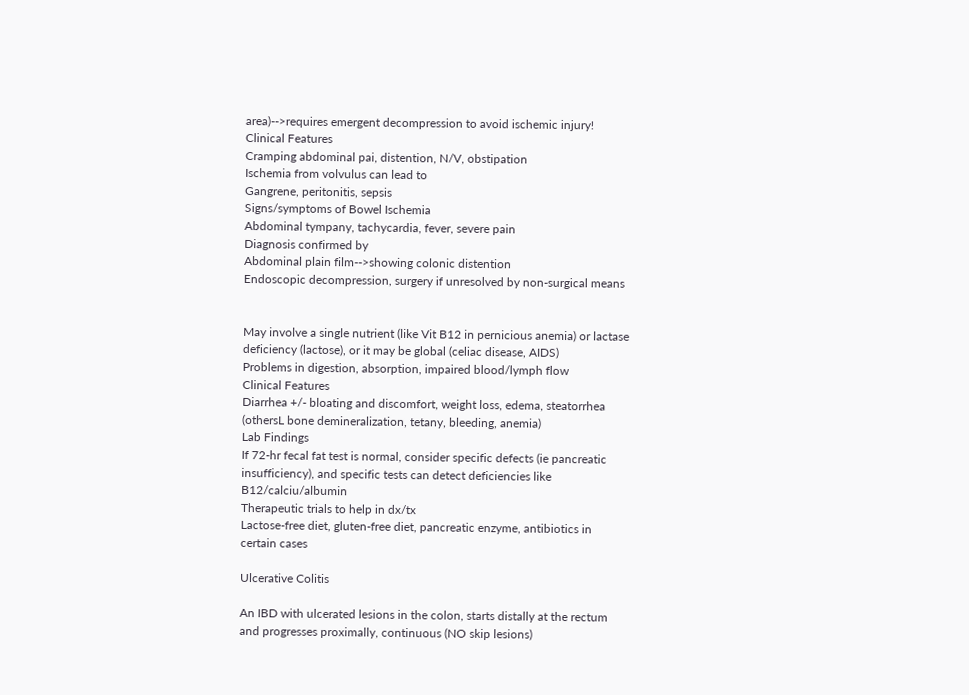area)-->requires emergent decompression to avoid ischemic injury!
Clinical Features
Cramping abdominal pai, distention, N/V, obstipation
Ischemia from volvulus can lead to
Gangrene, peritonitis, sepsis
Signs/symptoms of Bowel Ischemia
Abdominal tympany, tachycardia, fever, severe pain
Diagnosis confirmed by
Abdominal plain film-->showing colonic distention
Endoscopic decompression, surgery if unresolved by non-surgical means


May involve a single nutrient (like Vit B12 in pernicious anemia) or lactase deficiency (lactose), or it may be global (celiac disease, AIDS)
Problems in digestion, absorption, impaired blood/lymph flow
Clinical Features
Diarrhea +/- bloating and discomfort, weight loss, edema, steatorrhea (othersL bone demineralization, tetany, bleeding, anemia)
Lab Findings
If 72-hr fecal fat test is normal, consider specific defects (ie pancreatic insufficiency), and specific tests can detect deficiencies like B12/calciu/albumin
Therapeutic trials to help in dx/tx
Lactose-free diet, gluten-free diet, pancreatic enzyme, antibiotics in certain cases

Ulcerative Colitis

An IBD with ulcerated lesions in the colon, starts distally at the rectum and progresses proximally, continuous (NO skip lesions)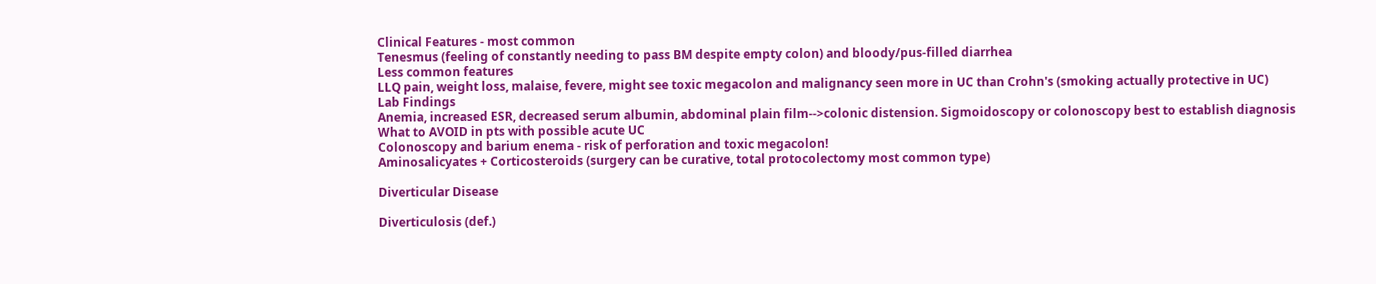Clinical Features - most common
Tenesmus (feeling of constantly needing to pass BM despite empty colon) and bloody/pus-filled diarrhea
Less common features
LLQ pain, weight loss, malaise, fevere, might see toxic megacolon and malignancy seen more in UC than Crohn's (smoking actually protective in UC)
Lab Findings
Anemia, increased ESR, decreased serum albumin, abdominal plain film-->colonic distension. Sigmoidoscopy or colonoscopy best to establish diagnosis
What to AVOID in pts with possible acute UC
Colonoscopy and barium enema - risk of perforation and toxic megacolon!
Aminosalicyates + Corticosteroids (surgery can be curative, total protocolectomy most common type)

Diverticular Disease

Diverticulosis (def.)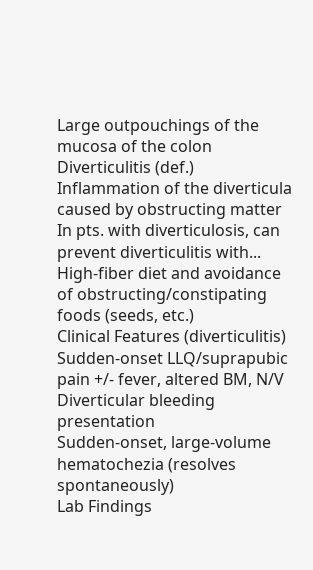Large outpouchings of the mucosa of the colon
Diverticulitis (def.)
Inflammation of the diverticula caused by obstructing matter
In pts. with diverticulosis, can prevent diverticulitis with...
High-fiber diet and avoidance of obstructing/constipating foods (seeds, etc.)
Clinical Features (diverticulitis)
Sudden-onset LLQ/suprapubic pain +/- fever, altered BM, N/V
Diverticular bleeding presentation
Sudden-onset, large-volume hematochezia (resolves spontaneously)
Lab Findings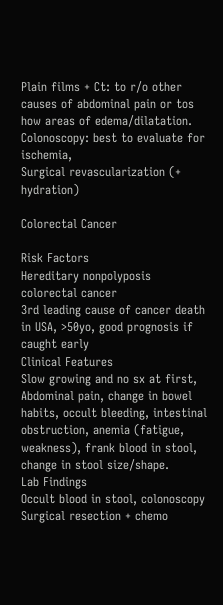Plain films + Ct: to r/o other causes of abdominal pain or tos how areas of edema/dilatation. Colonoscopy: best to evaluate for ischemia,
Surgical revascularization (+ hydration)

Colorectal Cancer

Risk Factors
Hereditary nonpolyposis colorectal cancer
3rd leading cause of cancer death in USA, >50yo, good prognosis if caught early
Clinical Features
Slow growing and no sx at first, Abdominal pain, change in bowel habits, occult bleeding, intestinal obstruction, anemia (fatigue, weakness), frank blood in stool, change in stool size/shape.
Lab Findings
Occult blood in stool, colonoscopy
Surgical resection + chemo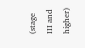(stage III and higher)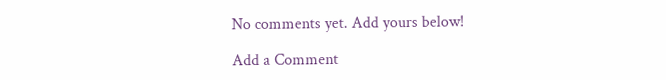No comments yet. Add yours below!

Add a Comment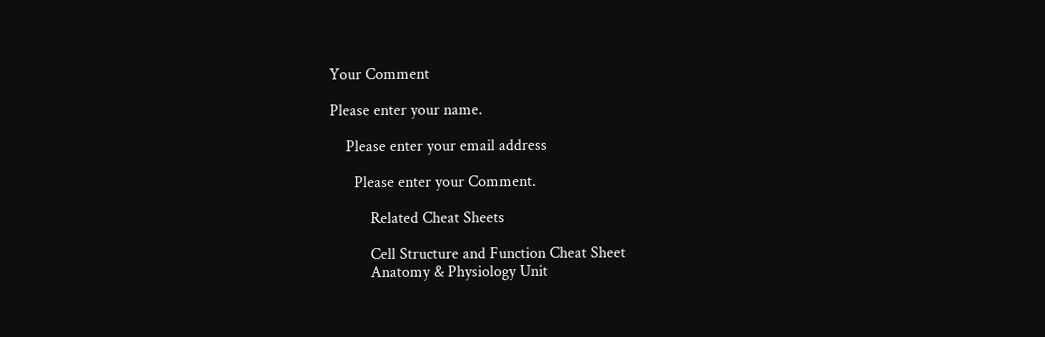Your Comment

Please enter your name.

    Please enter your email address

      Please enter your Comment.

          Related Cheat Sheets

          Cell Structure and Function Cheat Sheet
          Anatomy & Physiology Unit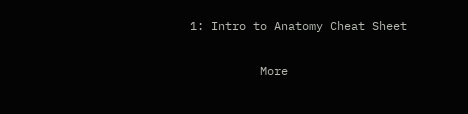1: Intro to Anatomy Cheat Sheet

          More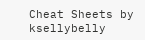Cheat Sheets by ksellybelly